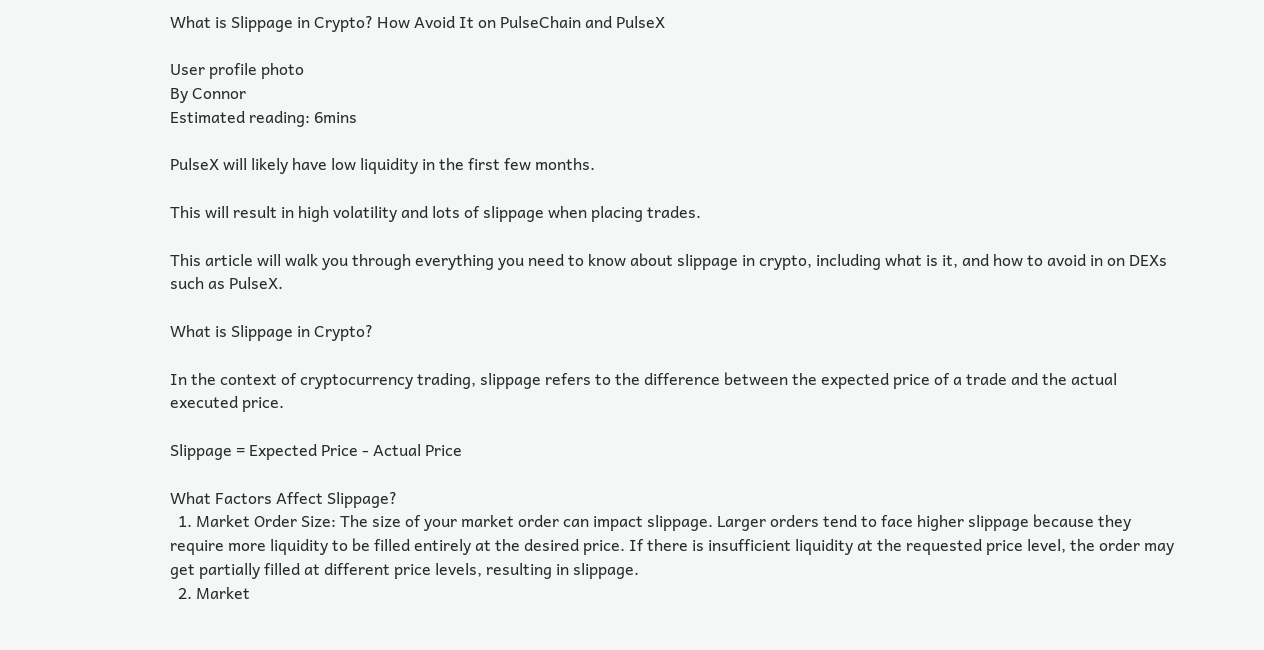What is Slippage in Crypto? How Avoid It on PulseChain and PulseX

User profile photo
By Connor
Estimated reading: 6mins

PulseX will likely have low liquidity in the first few months.

This will result in high volatility and lots of slippage when placing trades.

This article will walk you through everything you need to know about slippage in crypto, including what is it, and how to avoid in on DEXs such as PulseX.

What is Slippage in Crypto?

In the context of cryptocurrency trading, slippage refers to the difference between the expected price of a trade and the actual executed price.

Slippage = Expected Price - Actual Price

What Factors Affect Slippage?
  1. Market Order Size: The size of your market order can impact slippage. Larger orders tend to face higher slippage because they require more liquidity to be filled entirely at the desired price. If there is insufficient liquidity at the requested price level, the order may get partially filled at different price levels, resulting in slippage.
  2. Market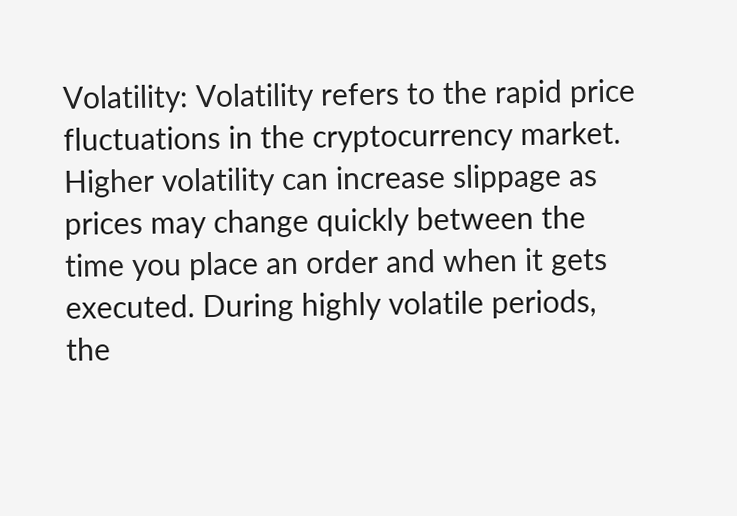Volatility: Volatility refers to the rapid price fluctuations in the cryptocurrency market. Higher volatility can increase slippage as prices may change quickly between the time you place an order and when it gets executed. During highly volatile periods, the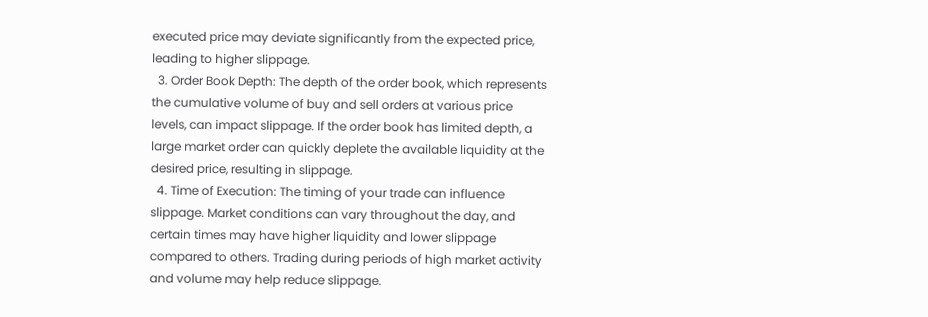executed price may deviate significantly from the expected price, leading to higher slippage.
  3. Order Book Depth: The depth of the order book, which represents the cumulative volume of buy and sell orders at various price levels, can impact slippage. If the order book has limited depth, a large market order can quickly deplete the available liquidity at the desired price, resulting in slippage.
  4. Time of Execution: The timing of your trade can influence slippage. Market conditions can vary throughout the day, and certain times may have higher liquidity and lower slippage compared to others. Trading during periods of high market activity and volume may help reduce slippage.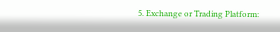5. Exchange or Trading Platform: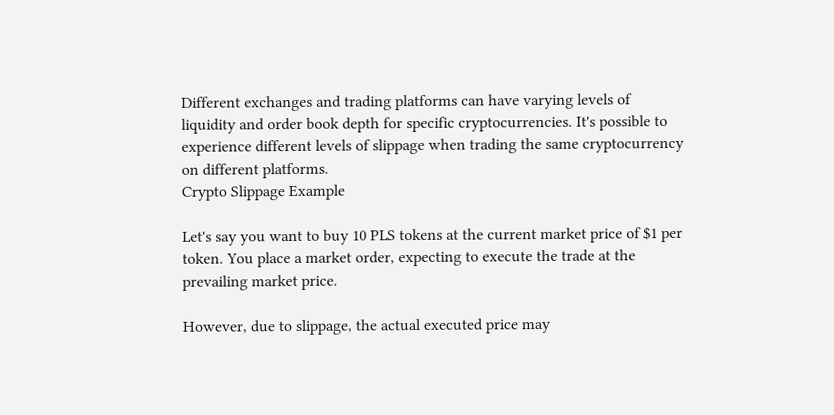Different exchanges and trading platforms can have varying levels of liquidity and order book depth for specific cryptocurrencies. It's possible to experience different levels of slippage when trading the same cryptocurrency on different platforms.
Crypto Slippage Example

Let's say you want to buy 10 PLS tokens at the current market price of $1 per token. You place a market order, expecting to execute the trade at the prevailing market price.

However, due to slippage, the actual executed price may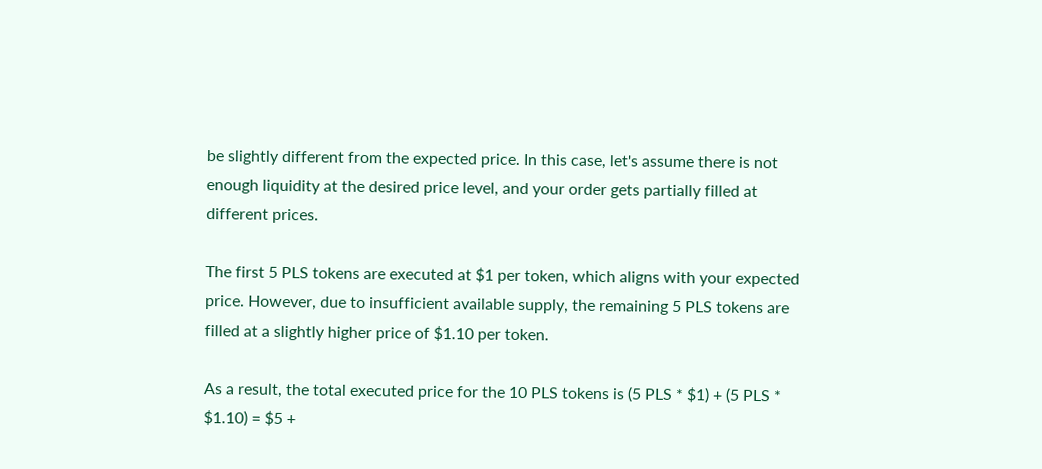be slightly different from the expected price. In this case, let's assume there is not enough liquidity at the desired price level, and your order gets partially filled at different prices.

The first 5 PLS tokens are executed at $1 per token, which aligns with your expected price. However, due to insufficient available supply, the remaining 5 PLS tokens are filled at a slightly higher price of $1.10 per token.

As a result, the total executed price for the 10 PLS tokens is (5 PLS * $1) + (5 PLS * $1.10) = $5 +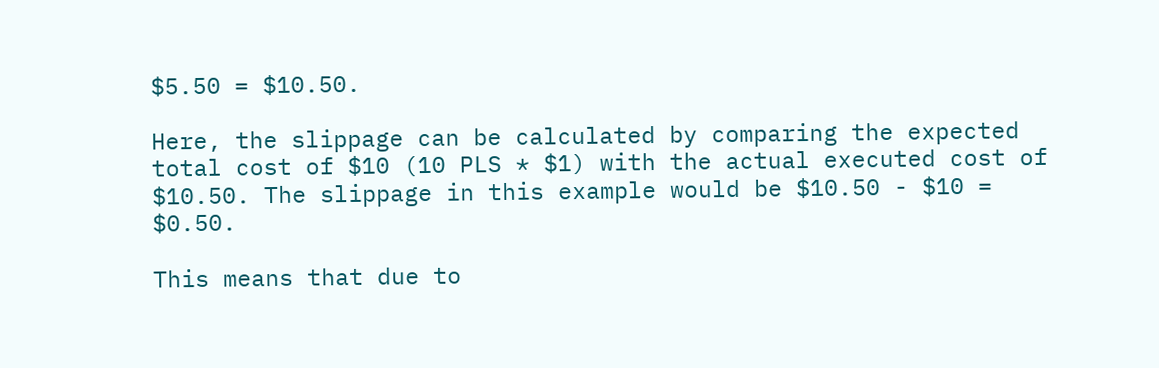$5.50 = $10.50.

Here, the slippage can be calculated by comparing the expected total cost of $10 (10 PLS * $1) with the actual executed cost of $10.50. The slippage in this example would be $10.50 - $10 = $0.50.

This means that due to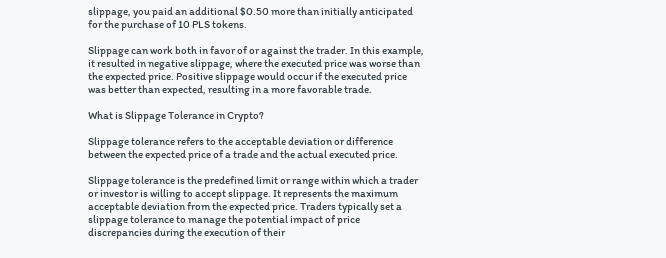slippage, you paid an additional $0.50 more than initially anticipated for the purchase of 10 PLS tokens.

Slippage can work both in favor of or against the trader. In this example, it resulted in negative slippage, where the executed price was worse than the expected price. Positive slippage would occur if the executed price was better than expected, resulting in a more favorable trade.

What is Slippage Tolerance in Crypto?

Slippage tolerance refers to the acceptable deviation or difference between the expected price of a trade and the actual executed price.

Slippage tolerance is the predefined limit or range within which a trader or investor is willing to accept slippage. It represents the maximum acceptable deviation from the expected price. Traders typically set a slippage tolerance to manage the potential impact of price discrepancies during the execution of their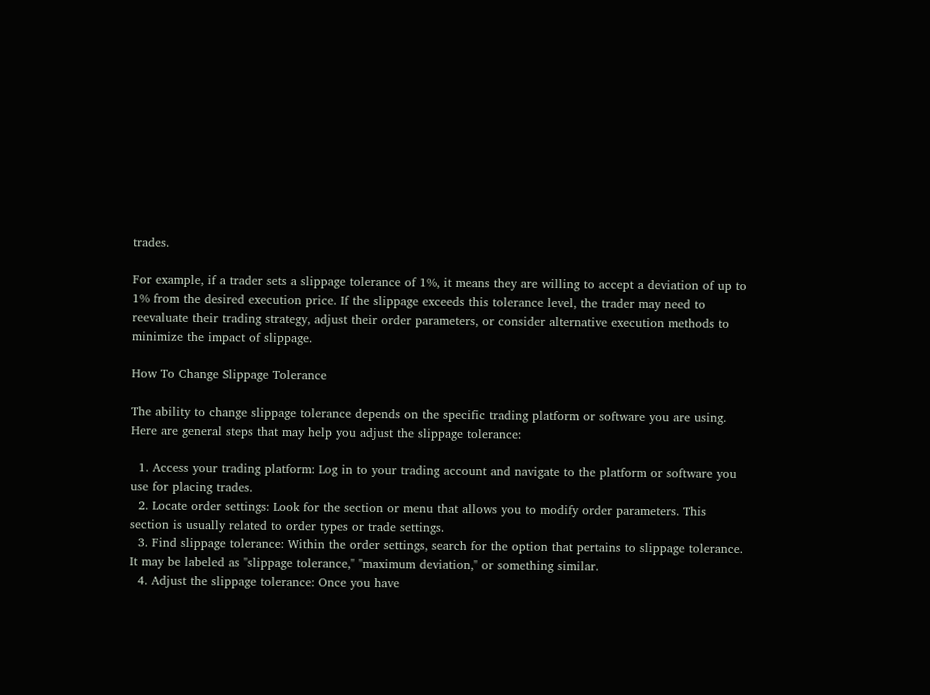trades.

For example, if a trader sets a slippage tolerance of 1%, it means they are willing to accept a deviation of up to 1% from the desired execution price. If the slippage exceeds this tolerance level, the trader may need to reevaluate their trading strategy, adjust their order parameters, or consider alternative execution methods to minimize the impact of slippage.

How To Change Slippage Tolerance

The ability to change slippage tolerance depends on the specific trading platform or software you are using. Here are general steps that may help you adjust the slippage tolerance:

  1. Access your trading platform: Log in to your trading account and navigate to the platform or software you use for placing trades.
  2. Locate order settings: Look for the section or menu that allows you to modify order parameters. This section is usually related to order types or trade settings.
  3. Find slippage tolerance: Within the order settings, search for the option that pertains to slippage tolerance. It may be labeled as "slippage tolerance," "maximum deviation," or something similar.
  4. Adjust the slippage tolerance: Once you have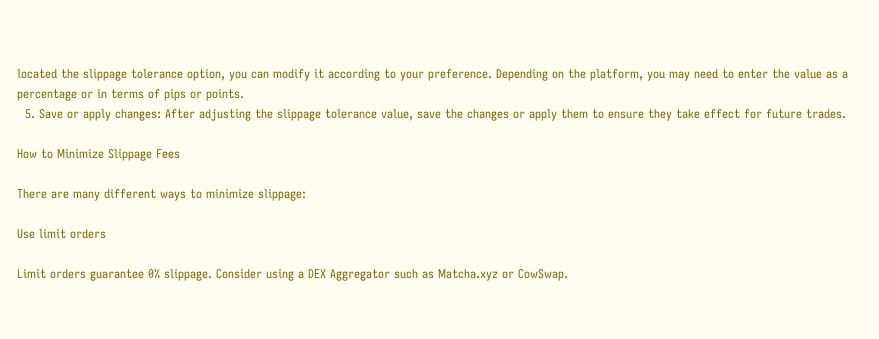located the slippage tolerance option, you can modify it according to your preference. Depending on the platform, you may need to enter the value as a percentage or in terms of pips or points.
  5. Save or apply changes: After adjusting the slippage tolerance value, save the changes or apply them to ensure they take effect for future trades.

How to Minimize Slippage Fees

There are many different ways to minimize slippage:

Use limit orders

Limit orders guarantee 0% slippage. Consider using a DEX Aggregator such as Matcha.xyz or CowSwap.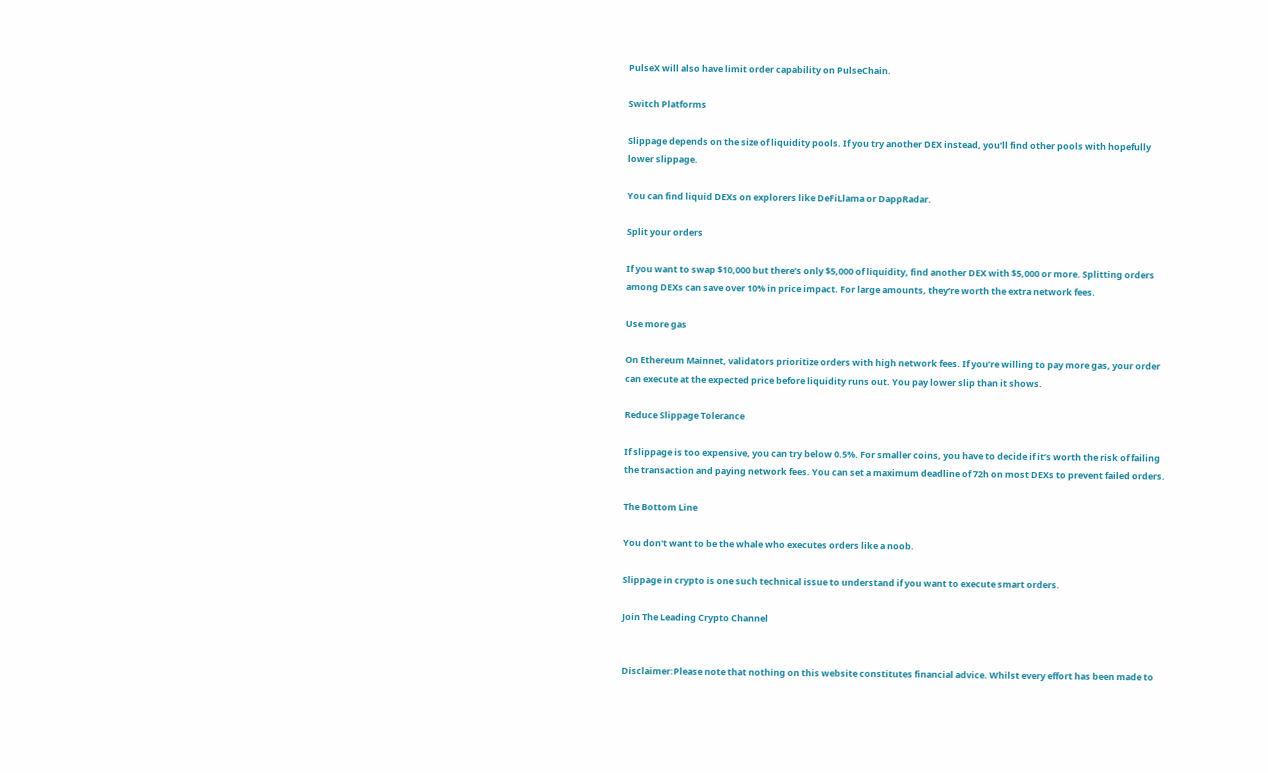PulseX will also have limit order capability on PulseChain.

Switch Platforms

Slippage depends on the size of liquidity pools. If you try another DEX instead, you’ll find other pools with hopefully lower slippage.

You can find liquid DEXs on explorers like DeFiLlama or DappRadar.

Split your orders

If you want to swap $10,000 but there’s only $5,000 of liquidity, find another DEX with $5,000 or more. Splitting orders among DEXs can save over 10% in price impact. For large amounts, they’re worth the extra network fees.

Use more gas

On Ethereum Mainnet, validators prioritize orders with high network fees. If you’re willing to pay more gas, your order can execute at the expected price before liquidity runs out. You pay lower slip than it shows.

Reduce Slippage Tolerance

If slippage is too expensive, you can try below 0.5%. For smaller coins, you have to decide if it’s worth the risk of failing the transaction and paying network fees. You can set a maximum deadline of 72h on most DEXs to prevent failed orders.

The Bottom Line

You don't want to be the whale who executes orders like a noob.

Slippage in crypto is one such technical issue to understand if you want to execute smart orders.

Join The Leading Crypto Channel


Disclaimer:Please note that nothing on this website constitutes financial advice. Whilst every effort has been made to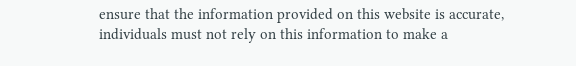ensure that the information provided on this website is accurate, individuals must not rely on this information to make a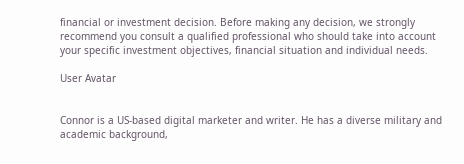financial or investment decision. Before making any decision, we strongly recommend you consult a qualified professional who should take into account your specific investment objectives, financial situation and individual needs.

User Avatar


Connor is a US-based digital marketer and writer. He has a diverse military and academic background,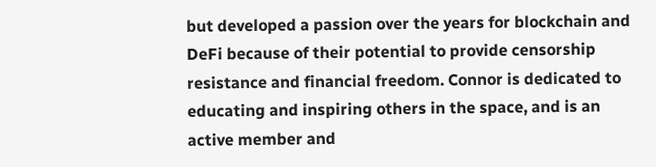but developed a passion over the years for blockchain and DeFi because of their potential to provide censorship resistance and financial freedom. Connor is dedicated to educating and inspiring others in the space, and is an active member and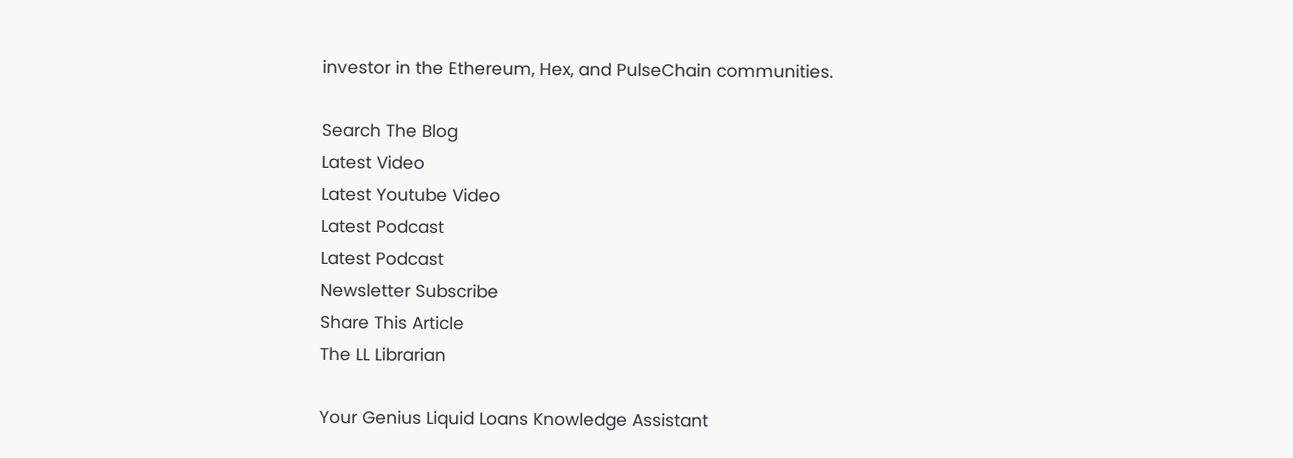investor in the Ethereum, Hex, and PulseChain communities.

Search The Blog
Latest Video
Latest Youtube Video
Latest Podcast
Latest Podcast
Newsletter Subscribe
Share This Article
The LL Librarian

Your Genius Liquid Loans Knowledge Assistant